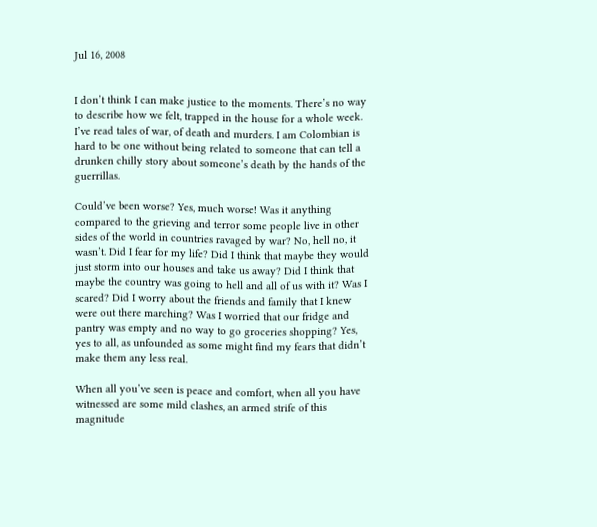Jul 16, 2008


I don’t think I can make justice to the moments. There’s no way to describe how we felt, trapped in the house for a whole week. I’ve read tales of war, of death and murders. I am Colombian is hard to be one without being related to someone that can tell a drunken chilly story about someone’s death by the hands of the guerrillas.

Could’ve been worse? Yes, much worse! Was it anything compared to the grieving and terror some people live in other sides of the world in countries ravaged by war? No, hell no, it wasn’t. Did I fear for my life? Did I think that maybe they would just storm into our houses and take us away? Did I think that maybe the country was going to hell and all of us with it? Was I scared? Did I worry about the friends and family that I knew were out there marching? Was I worried that our fridge and pantry was empty and no way to go groceries shopping? Yes, yes to all, as unfounded as some might find my fears that didn’t make them any less real.

When all you’ve seen is peace and comfort, when all you have witnessed are some mild clashes, an armed strife of this magnitude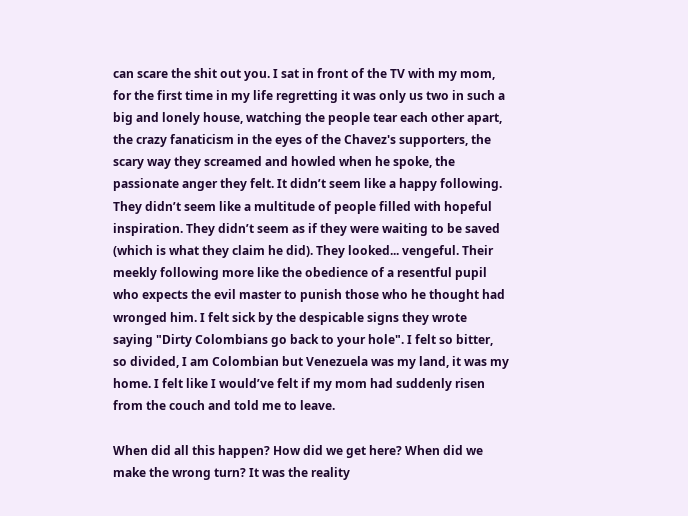can scare the shit out you. I sat in front of the TV with my mom, for the first time in my life regretting it was only us two in such a big and lonely house, watching the people tear each other apart, the crazy fanaticism in the eyes of the Chavez's supporters, the scary way they screamed and howled when he spoke, the passionate anger they felt. It didn’t seem like a happy following. They didn’t seem like a multitude of people filled with hopeful inspiration. They didn’t seem as if they were waiting to be saved (which is what they claim he did). They looked... vengeful. Their meekly following more like the obedience of a resentful pupil who expects the evil master to punish those who he thought had wronged him. I felt sick by the despicable signs they wrote saying "Dirty Colombians go back to your hole". I felt so bitter, so divided, I am Colombian but Venezuela was my land, it was my home. I felt like I would’ve felt if my mom had suddenly risen from the couch and told me to leave.

When did all this happen? How did we get here? When did we make the wrong turn? It was the reality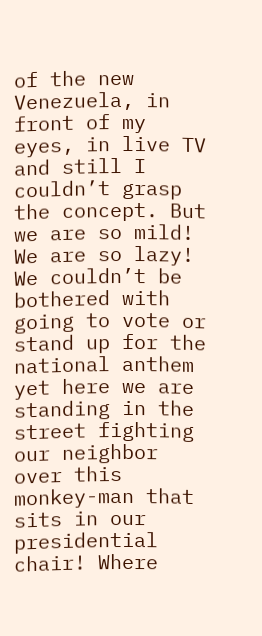of the new Venezuela, in front of my eyes, in live TV and still I couldn’t grasp the concept. But we are so mild! We are so lazy! We couldn’t be bothered with going to vote or stand up for the national anthem yet here we are standing in the street fighting our neighbor over this monkey-man that sits in our presidential chair! Where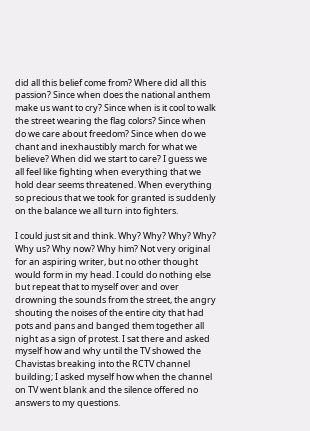did all this belief come from? Where did all this passion? Since when does the national anthem make us want to cry? Since when is it cool to walk the street wearing the flag colors? Since when do we care about freedom? Since when do we chant and inexhaustibly march for what we believe? When did we start to care? I guess we all feel like fighting when everything that we hold dear seems threatened. When everything so precious that we took for granted is suddenly on the balance we all turn into fighters.

I could just sit and think. Why? Why? Why? Why? Why us? Why now? Why him? Not very original for an aspiring writer, but no other thought would form in my head. I could do nothing else but repeat that to myself over and over drowning the sounds from the street, the angry shouting the noises of the entire city that had pots and pans and banged them together all night as a sign of protest. I sat there and asked myself how and why until the TV showed the Chavistas breaking into the RCTV channel building; I asked myself how when the channel on TV went blank and the silence offered no answers to my questions.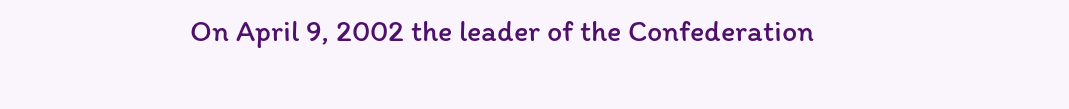On April 9, 2002 the leader of the Confederation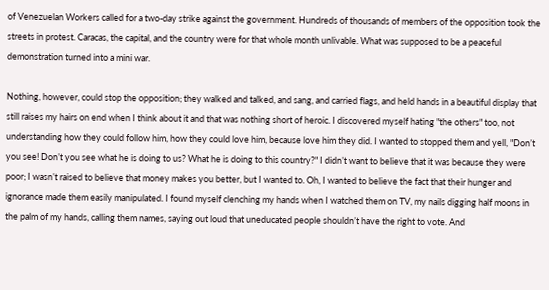of Venezuelan Workers called for a two-day strike against the government. Hundreds of thousands of members of the opposition took the streets in protest. Caracas, the capital, and the country were for that whole month unlivable. What was supposed to be a peaceful demonstration turned into a mini war.

Nothing, however, could stop the opposition; they walked and talked, and sang, and carried flags, and held hands in a beautiful display that still raises my hairs on end when I think about it and that was nothing short of heroic. I discovered myself hating "the others" too, not understanding how they could follow him, how they could love him, because love him they did. I wanted to stopped them and yell, "Don’t you see! Don’t you see what he is doing to us? What he is doing to this country?" I didn’t want to believe that it was because they were poor; I wasn’t raised to believe that money makes you better, but I wanted to. Oh, I wanted to believe the fact that their hunger and ignorance made them easily manipulated. I found myself clenching my hands when I watched them on TV, my nails digging half moons in the palm of my hands, calling them names, saying out loud that uneducated people shouldn’t have the right to vote. And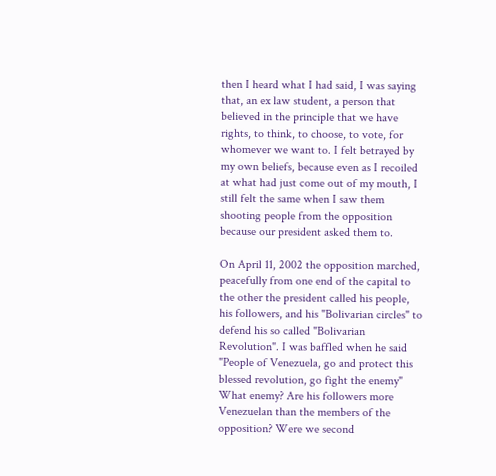then I heard what I had said, I was saying that, an ex law student, a person that believed in the principle that we have rights, to think, to choose, to vote, for whomever we want to. I felt betrayed by my own beliefs, because even as I recoiled at what had just come out of my mouth, I still felt the same when I saw them shooting people from the opposition because our president asked them to.

On April 11, 2002 the opposition marched, peacefully from one end of the capital to the other the president called his people, his followers, and his "Bolivarian circles" to defend his so called "Bolivarian Revolution". I was baffled when he said "People of Venezuela, go and protect this blessed revolution, go fight the enemy" What enemy? Are his followers more Venezuelan than the members of the opposition? Were we second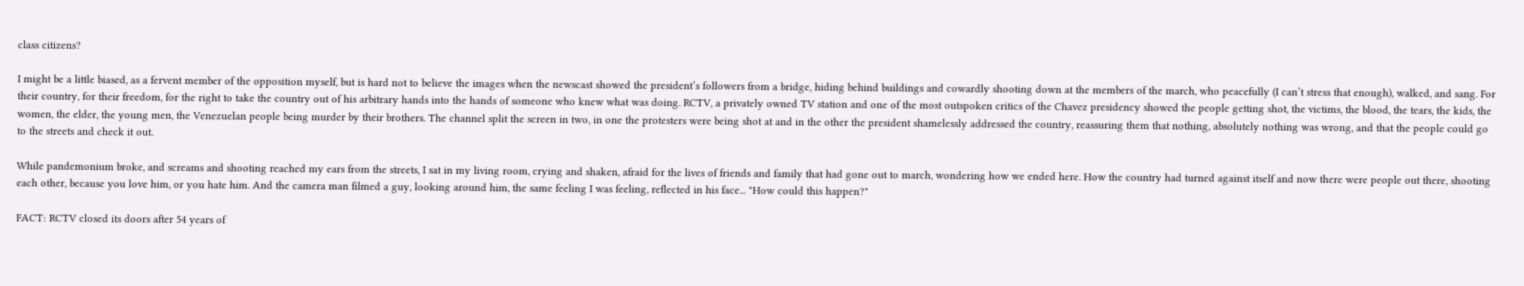class citizens?

I might be a little biased, as a fervent member of the opposition myself, but is hard not to believe the images when the newscast showed the president’s followers from a bridge, hiding behind buildings and cowardly shooting down at the members of the march, who peacefully (I can’t stress that enough), walked, and sang. For their country, for their freedom, for the right to take the country out of his arbitrary hands into the hands of someone who knew what was doing. RCTV, a privately owned TV station and one of the most outspoken critics of the Chavez presidency showed the people getting shot, the victims, the blood, the tears, the kids, the women, the elder, the young men, the Venezuelan people being murder by their brothers. The channel split the screen in two, in one the protesters were being shot at and in the other the president shamelessly addressed the country, reassuring them that nothing, absolutely nothing was wrong, and that the people could go to the streets and check it out.

While pandemonium broke, and screams and shooting reached my ears from the streets, I sat in my living room, crying and shaken, afraid for the lives of friends and family that had gone out to march, wondering how we ended here. How the country had turned against itself and now there were people out there, shooting each other, because you love him, or you hate him. And the camera man filmed a guy, looking around him, the same feeling I was feeling, reflected in his face... "How could this happen?"

FACT: RCTV closed its doors after 54 years of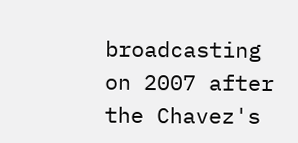broadcasting on 2007 after the Chavez's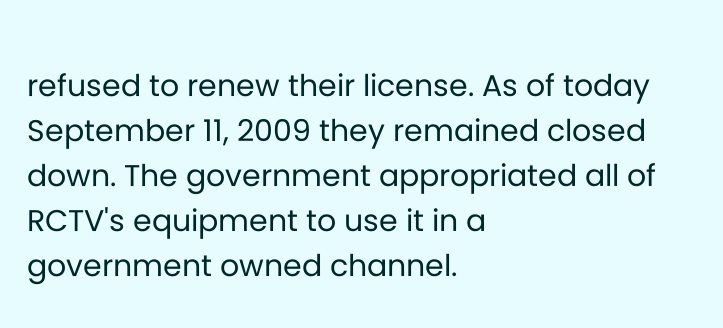refused to renew their license. As of today September 11, 2009 they remained closed down. The government appropriated all of RCTV's equipment to use it in a government owned channel.